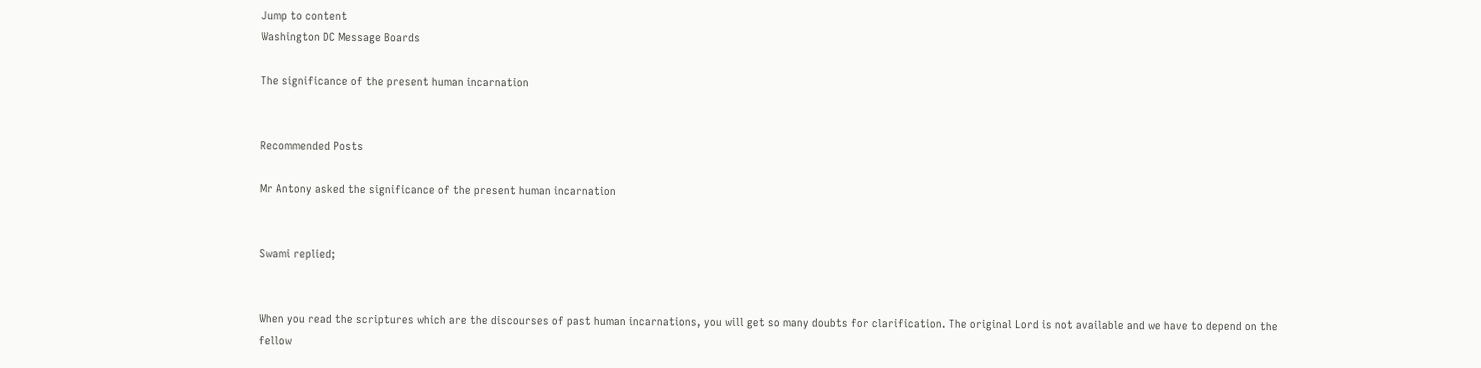Jump to content
Washington DC Message Boards

The significance of the present human incarnation


Recommended Posts

Mr Antony asked the significance of the present human incarnation


Swami replied;


When you read the scriptures which are the discourses of past human incarnations, you will get so many doubts for clarification. The original Lord is not available and we have to depend on the fellow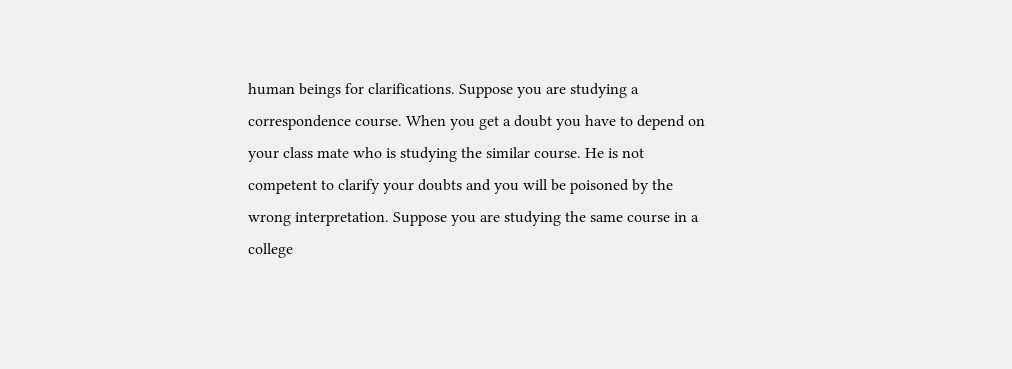human beings for clarifications. Suppose you are studying a correspondence course. When you get a doubt you have to depend on your class mate who is studying the similar course. He is not competent to clarify your doubts and you will be poisoned by the wrong interpretation. Suppose you are studying the same course in a college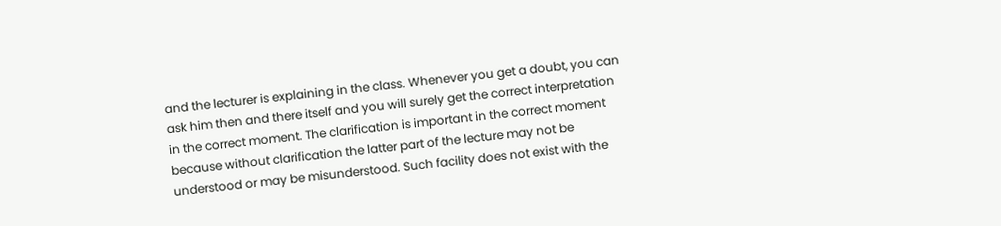and the lecturer is explaining in the class. Whenever you get a doubt, you can ask him then and there itself and you will surely get the correct interpretation in the correct moment. The clarification is important in the correct moment because without clarification the latter part of the lecture may not be understood or may be misunderstood. Such facility does not exist with the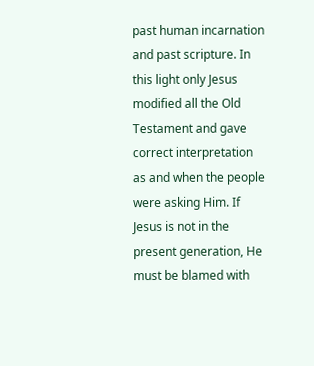past human incarnation and past scripture. In this light only Jesus modified all the Old Testament and gave correct interpretation as and when the people were asking Him. If Jesus is not in the present generation, He must be blamed with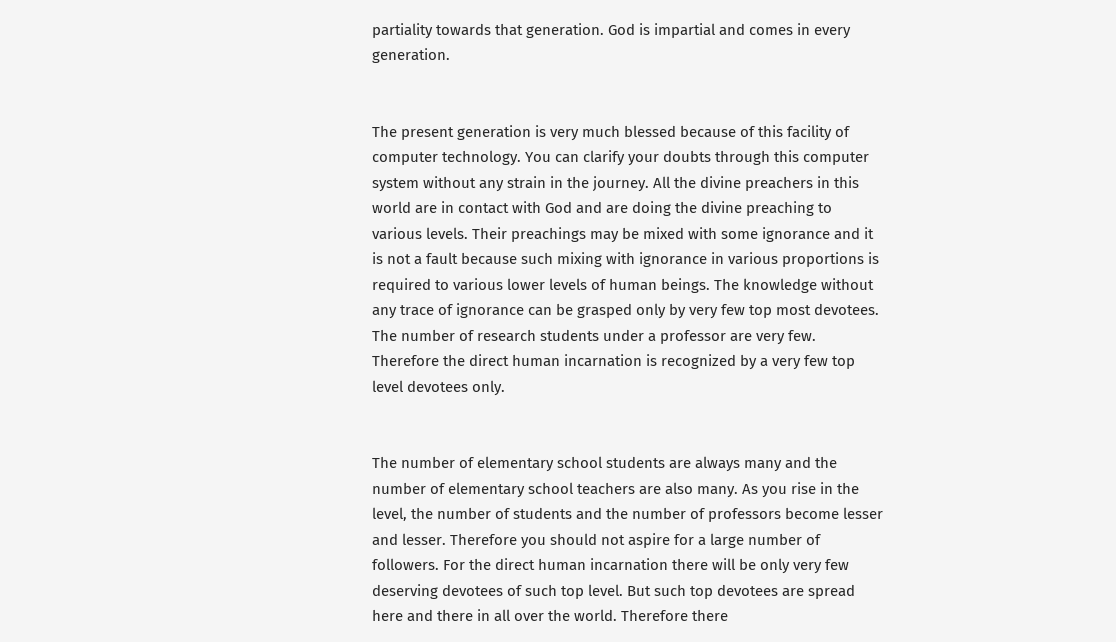partiality towards that generation. God is impartial and comes in every generation.


The present generation is very much blessed because of this facility of computer technology. You can clarify your doubts through this computer system without any strain in the journey. All the divine preachers in this world are in contact with God and are doing the divine preaching to various levels. Their preachings may be mixed with some ignorance and it is not a fault because such mixing with ignorance in various proportions is required to various lower levels of human beings. The knowledge without any trace of ignorance can be grasped only by very few top most devotees. The number of research students under a professor are very few. Therefore the direct human incarnation is recognized by a very few top level devotees only.


The number of elementary school students are always many and the number of elementary school teachers are also many. As you rise in the level, the number of students and the number of professors become lesser and lesser. Therefore you should not aspire for a large number of followers. For the direct human incarnation there will be only very few deserving devotees of such top level. But such top devotees are spread here and there in all over the world. Therefore there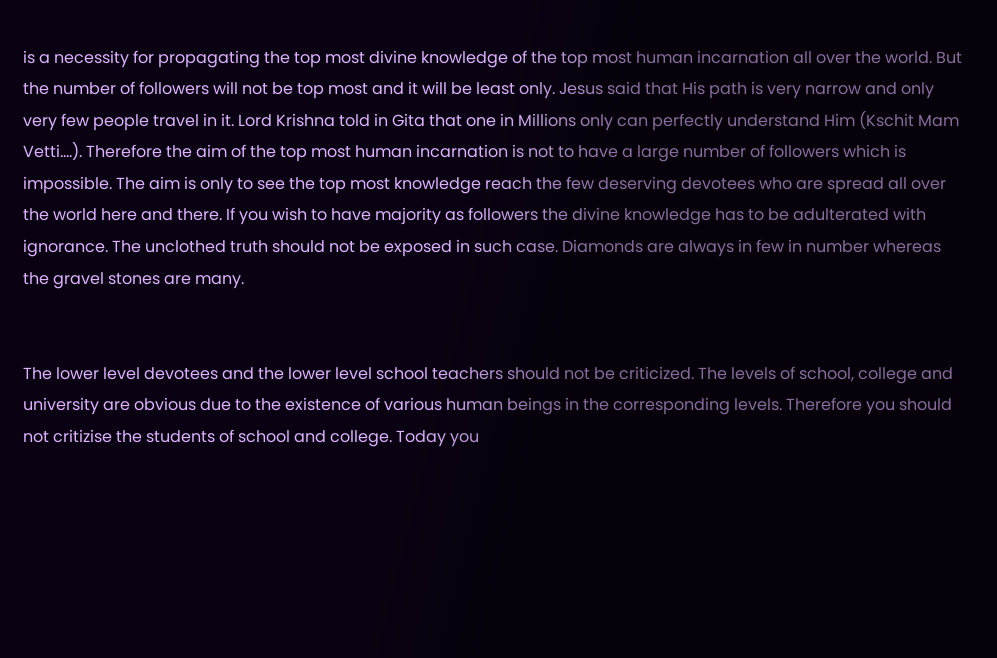is a necessity for propagating the top most divine knowledge of the top most human incarnation all over the world. But the number of followers will not be top most and it will be least only. Jesus said that His path is very narrow and only very few people travel in it. Lord Krishna told in Gita that one in Millions only can perfectly understand Him (Kschit Mam Vetti….). Therefore the aim of the top most human incarnation is not to have a large number of followers which is impossible. The aim is only to see the top most knowledge reach the few deserving devotees who are spread all over the world here and there. If you wish to have majority as followers the divine knowledge has to be adulterated with ignorance. The unclothed truth should not be exposed in such case. Diamonds are always in few in number whereas the gravel stones are many.


The lower level devotees and the lower level school teachers should not be criticized. The levels of school, college and university are obvious due to the existence of various human beings in the corresponding levels. Therefore you should not critizise the students of school and college. Today you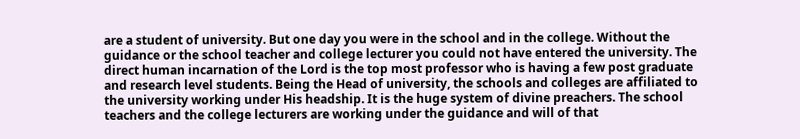are a student of university. But one day you were in the school and in the college. Without the guidance or the school teacher and college lecturer you could not have entered the university. The direct human incarnation of the Lord is the top most professor who is having a few post graduate and research level students. Being the Head of university, the schools and colleges are affiliated to the university working under His headship. It is the huge system of divine preachers. The school teachers and the college lecturers are working under the guidance and will of that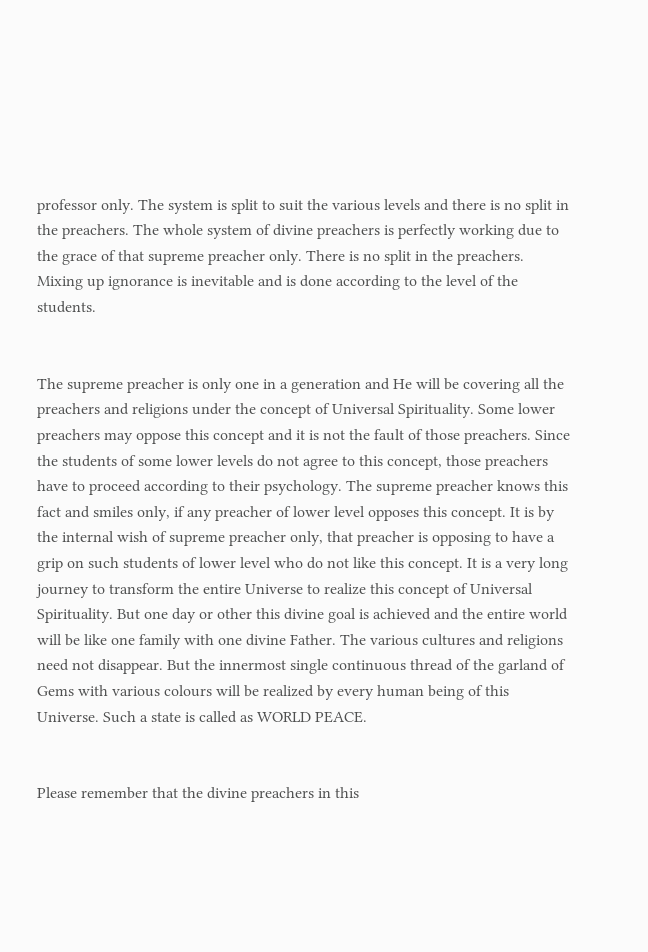professor only. The system is split to suit the various levels and there is no split in the preachers. The whole system of divine preachers is perfectly working due to the grace of that supreme preacher only. There is no split in the preachers. Mixing up ignorance is inevitable and is done according to the level of the students.


The supreme preacher is only one in a generation and He will be covering all the preachers and religions under the concept of Universal Spirituality. Some lower preachers may oppose this concept and it is not the fault of those preachers. Since the students of some lower levels do not agree to this concept, those preachers have to proceed according to their psychology. The supreme preacher knows this fact and smiles only, if any preacher of lower level opposes this concept. It is by the internal wish of supreme preacher only, that preacher is opposing to have a grip on such students of lower level who do not like this concept. It is a very long journey to transform the entire Universe to realize this concept of Universal Spirituality. But one day or other this divine goal is achieved and the entire world will be like one family with one divine Father. The various cultures and religions need not disappear. But the innermost single continuous thread of the garland of Gems with various colours will be realized by every human being of this Universe. Such a state is called as WORLD PEACE.


Please remember that the divine preachers in this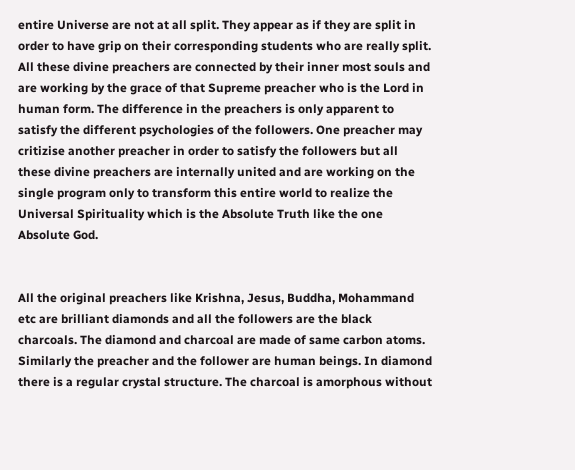entire Universe are not at all split. They appear as if they are split in order to have grip on their corresponding students who are really split. All these divine preachers are connected by their inner most souls and are working by the grace of that Supreme preacher who is the Lord in human form. The difference in the preachers is only apparent to satisfy the different psychologies of the followers. One preacher may critizise another preacher in order to satisfy the followers but all these divine preachers are internally united and are working on the single program only to transform this entire world to realize the Universal Spirituality which is the Absolute Truth like the one Absolute God.


All the original preachers like Krishna, Jesus, Buddha, Mohammand etc are brilliant diamonds and all the followers are the black charcoals. The diamond and charcoal are made of same carbon atoms. Similarly the preacher and the follower are human beings. In diamond there is a regular crystal structure. The charcoal is amorphous without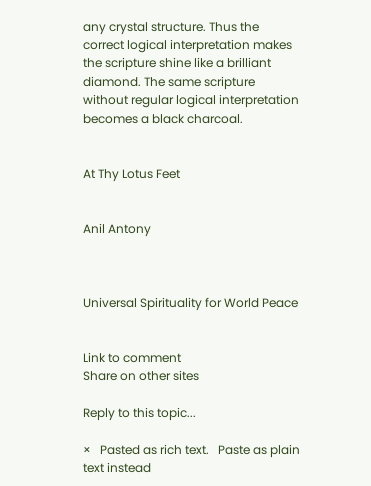any crystal structure. Thus the correct logical interpretation makes the scripture shine like a brilliant diamond. The same scripture without regular logical interpretation becomes a black charcoal.


At Thy Lotus Feet


Anil Antony



Universal Spirituality for World Peace


Link to comment
Share on other sites

Reply to this topic...

×   Pasted as rich text.   Paste as plain text instead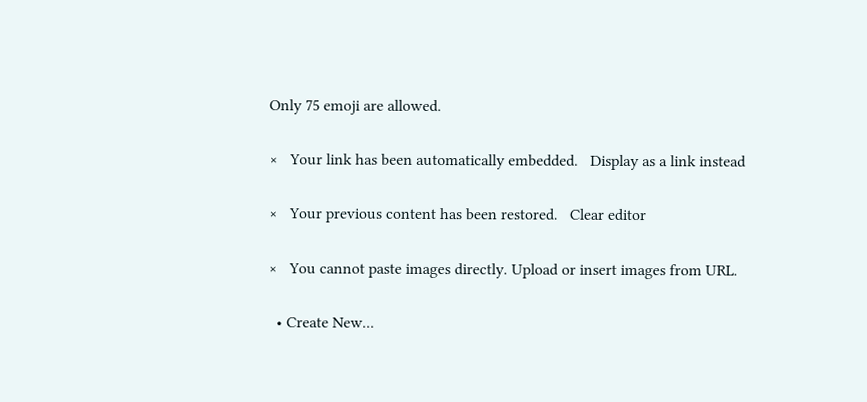Only 75 emoji are allowed.

×   Your link has been automatically embedded.   Display as a link instead

×   Your previous content has been restored.   Clear editor

×   You cannot paste images directly. Upload or insert images from URL.

  • Create New...